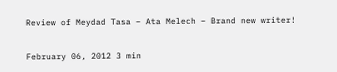Review of Meydad Tasa – Ata Melech – Brand new writer!

February 06, 2012 3 min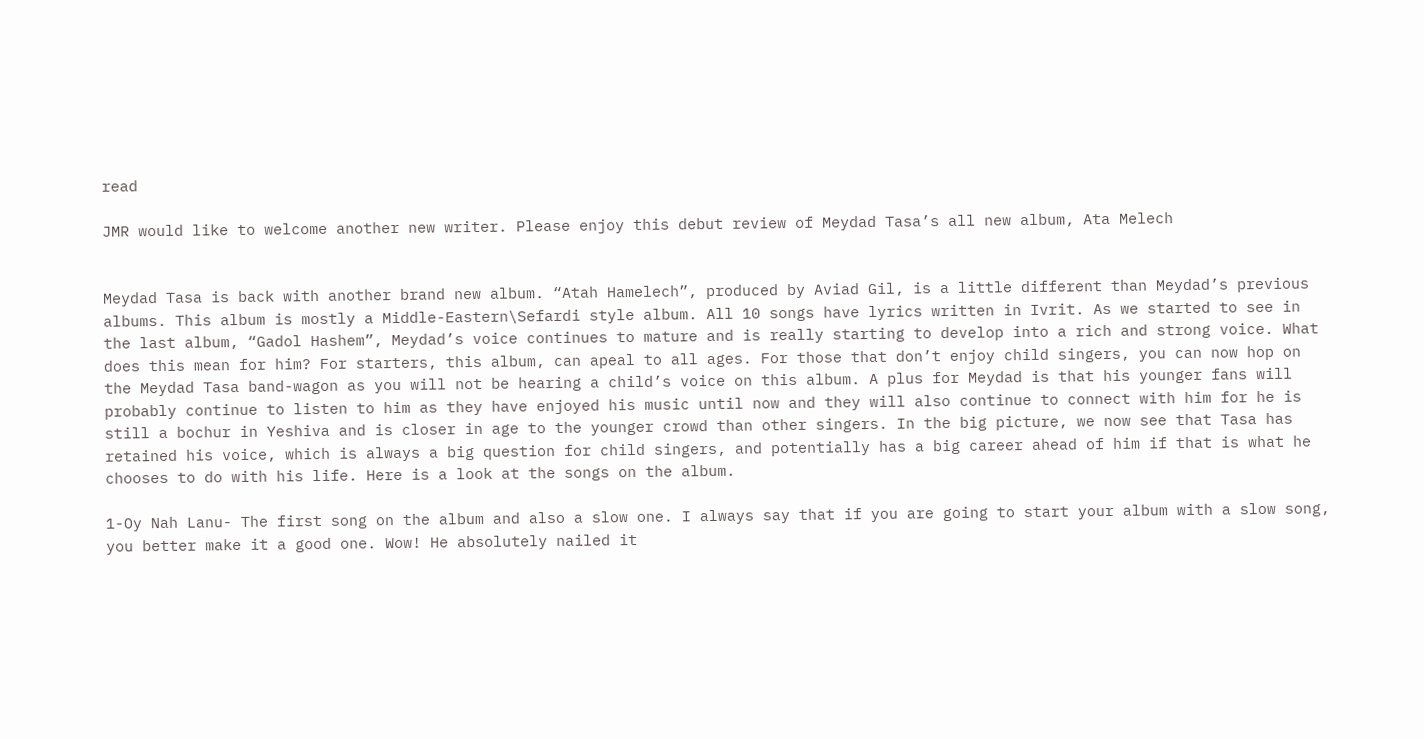read

JMR would like to welcome another new writer. Please enjoy this debut review of Meydad Tasa’s all new album, Ata Melech


Meydad Tasa is back with another brand new album. “Atah Hamelech”, produced by Aviad Gil, is a little different than Meydad’s previous albums. This album is mostly a Middle-Eastern\Sefardi style album. All 10 songs have lyrics written in Ivrit. As we started to see in the last album, “Gadol Hashem”, Meydad’s voice continues to mature and is really starting to develop into a rich and strong voice. What does this mean for him? For starters, this album, can apeal to all ages. For those that don’t enjoy child singers, you can now hop on the Meydad Tasa band-wagon as you will not be hearing a child’s voice on this album. A plus for Meydad is that his younger fans will probably continue to listen to him as they have enjoyed his music until now and they will also continue to connect with him for he is still a bochur in Yeshiva and is closer in age to the younger crowd than other singers. In the big picture, we now see that Tasa has retained his voice, which is always a big question for child singers, and potentially has a big career ahead of him if that is what he chooses to do with his life. Here is a look at the songs on the album.

1-Oy Nah Lanu- The first song on the album and also a slow one. I always say that if you are going to start your album with a slow song, you better make it a good one. Wow! He absolutely nailed it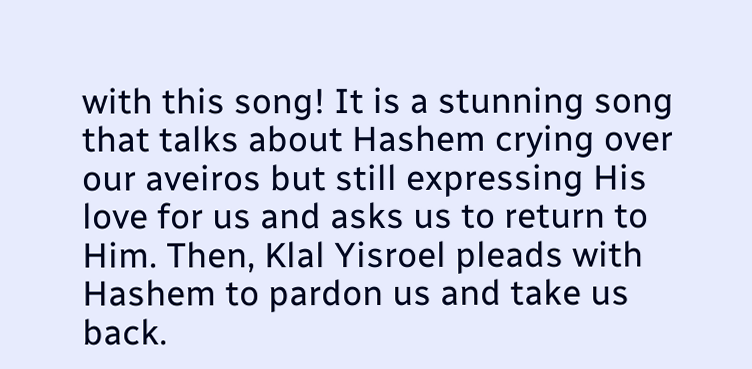with this song! It is a stunning song that talks about Hashem crying over our aveiros but still expressing His love for us and asks us to return to Him. Then, Klal Yisroel pleads with Hashem to pardon us and take us back.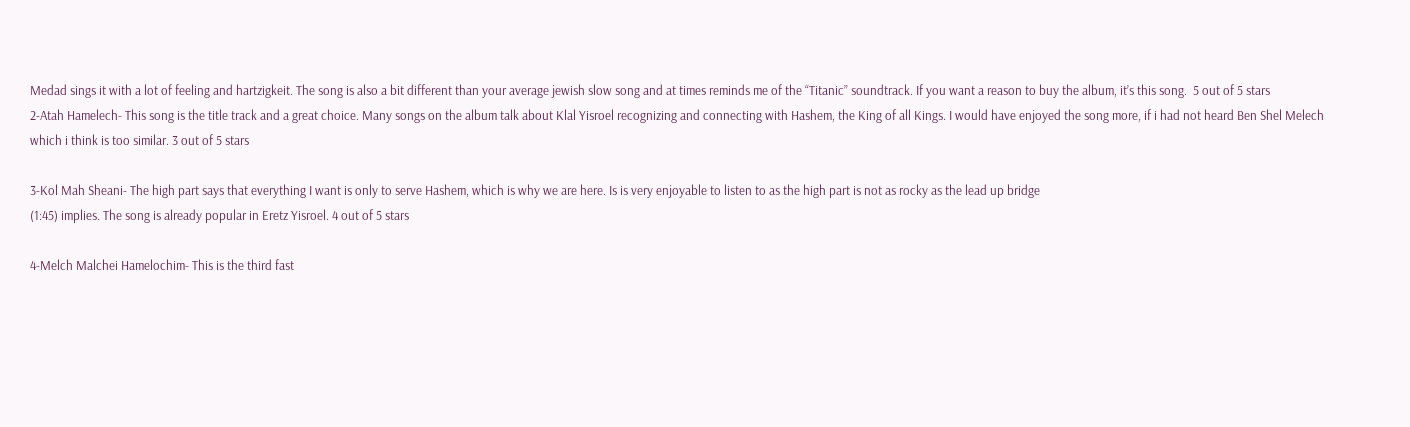Medad sings it with a lot of feeling and hartzigkeit. The song is also a bit different than your average jewish slow song and at times reminds me of the “Titanic” soundtrack. If you want a reason to buy the album, it’s this song.  5 out of 5 stars
2-Atah Hamelech- This song is the title track and a great choice. Many songs on the album talk about Klal Yisroel recognizing and connecting with Hashem, the King of all Kings. I would have enjoyed the song more, if i had not heard Ben Shel Melech which i think is too similar. 3 out of 5 stars

3-Kol Mah Sheani- The high part says that everything I want is only to serve Hashem, which is why we are here. Is is very enjoyable to listen to as the high part is not as rocky as the lead up bridge
(1:45) implies. The song is already popular in Eretz Yisroel. 4 out of 5 stars

4-Melch Malchei Hamelochim- This is the third fast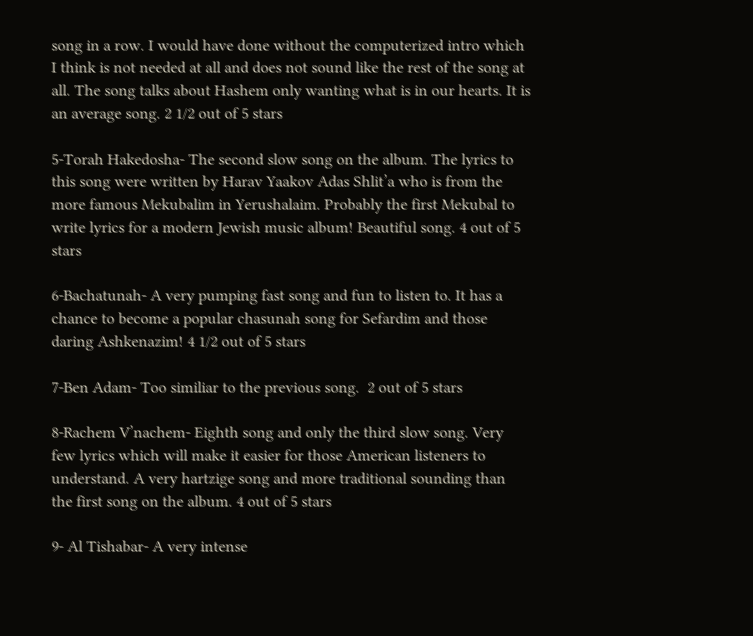song in a row. I would have done without the computerized intro which I think is not needed at all and does not sound like the rest of the song at all. The song talks about Hashem only wanting what is in our hearts. It is an average song. 2 1/2 out of 5 stars

5-Torah Hakedosha- The second slow song on the album. The lyrics to this song were written by Harav Yaakov Adas Shlit’a who is from the more famous Mekubalim in Yerushalaim. Probably the first Mekubal to write lyrics for a modern Jewish music album! Beautiful song. 4 out of 5 stars

6-Bachatunah- A very pumping fast song and fun to listen to. It has a chance to become a popular chasunah song for Sefardim and those daring Ashkenazim! 4 1/2 out of 5 stars

7-Ben Adam- Too similiar to the previous song.  2 out of 5 stars

8-Rachem V’nachem- Eighth song and only the third slow song. Very few lyrics which will make it easier for those American listeners to understand. A very hartzige song and more traditional sounding than
the first song on the album. 4 out of 5 stars

9- Al Tishabar- A very intense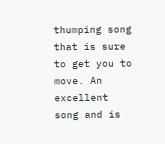thumping song that is sure to get you to move. An excellent song and is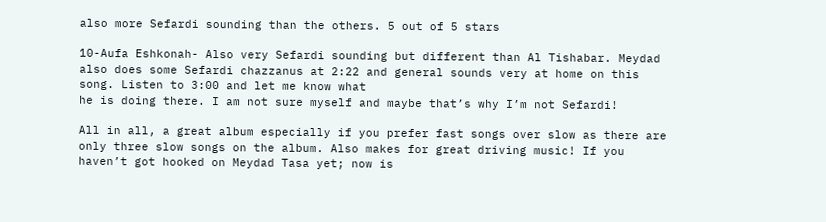also more Sefardi sounding than the others. 5 out of 5 stars

10-Aufa Eshkonah- Also very Sefardi sounding but different than Al Tishabar. Meydad also does some Sefardi chazzanus at 2:22 and general sounds very at home on this song. Listen to 3:00 and let me know what
he is doing there. I am not sure myself and maybe that’s why I’m not Sefardi!

All in all, a great album especially if you prefer fast songs over slow as there are only three slow songs on the album. Also makes for great driving music! If you haven’t got hooked on Meydad Tasa yet; now is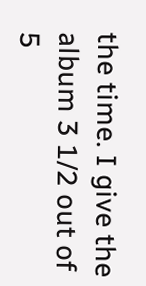the time. I give the album 3 1/2 out of 5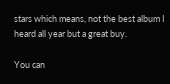stars which means, not the best album I heard all year but a great buy.

You can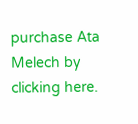purchase Ata Melech by clicking here.